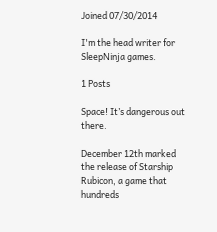Joined 07/30/2014

I'm the head writer for SleepNinja games.

1 Posts

Space! It’s dangerous out there.

December 12th marked the release of Starship Rubicon, a game that hundreds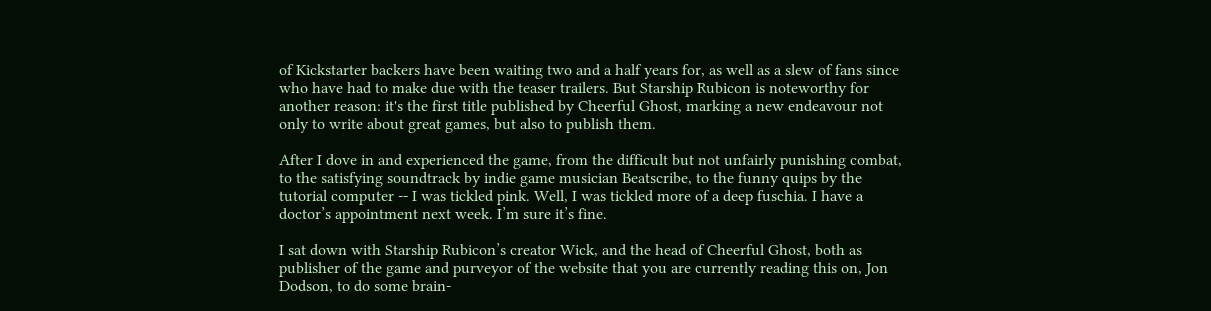of Kickstarter backers have been waiting two and a half years for, as well as a slew of fans since who have had to make due with the teaser trailers. But Starship Rubicon is noteworthy for another reason: it's the first title published by Cheerful Ghost, marking a new endeavour not only to write about great games, but also to publish them.

After I dove in and experienced the game, from the difficult but not unfairly punishing combat, to the satisfying soundtrack by indie game musician Beatscribe, to the funny quips by the tutorial computer -- I was tickled pink. Well, I was tickled more of a deep fuschia. I have a doctor’s appointment next week. I’m sure it’s fine.

I sat down with Starship Rubicon’s creator Wick, and the head of Cheerful Ghost, both as publisher of the game and purveyor of the website that you are currently reading this on, Jon Dodson, to do some brain-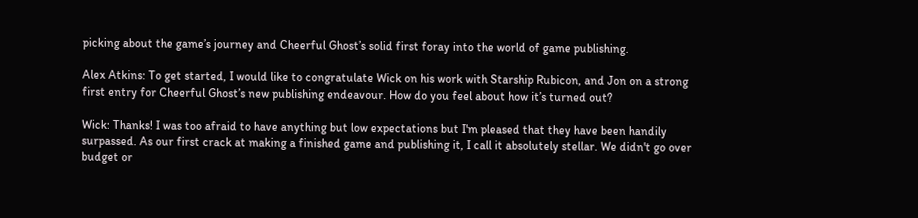picking about the game’s journey and Cheerful Ghost’s solid first foray into the world of game publishing.

Alex Atkins: To get started, I would like to congratulate Wick on his work with Starship Rubicon, and Jon on a strong first entry for Cheerful Ghost’s new publishing endeavour. How do you feel about how it’s turned out?

Wick: Thanks! I was too afraid to have anything but low expectations but I'm pleased that they have been handily surpassed. As our first crack at making a finished game and publishing it, I call it absolutely stellar. We didn't go over budget or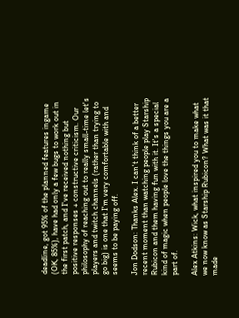deadline, got 95% of the planned features ingame (OK, 85%), have had only a few bugs to work out in the first patch, and I've received nothing but positive responses + constructive criticism. Our philosophy of reaching out to really small-time let's players and twitch channels (rather than trying to go big) is one that I'm very comfortable with and seems to be paying off.

Jon Dodson: Thanks Alex. I can't think of a better recent moment than watching people play Starship Rubicon and them having fun with it. It's a special kind of magic when people love the things you are a part of.

Alex Atkins: Wick, what inspired you to make what we now know as Starship Rubicon? What was it that made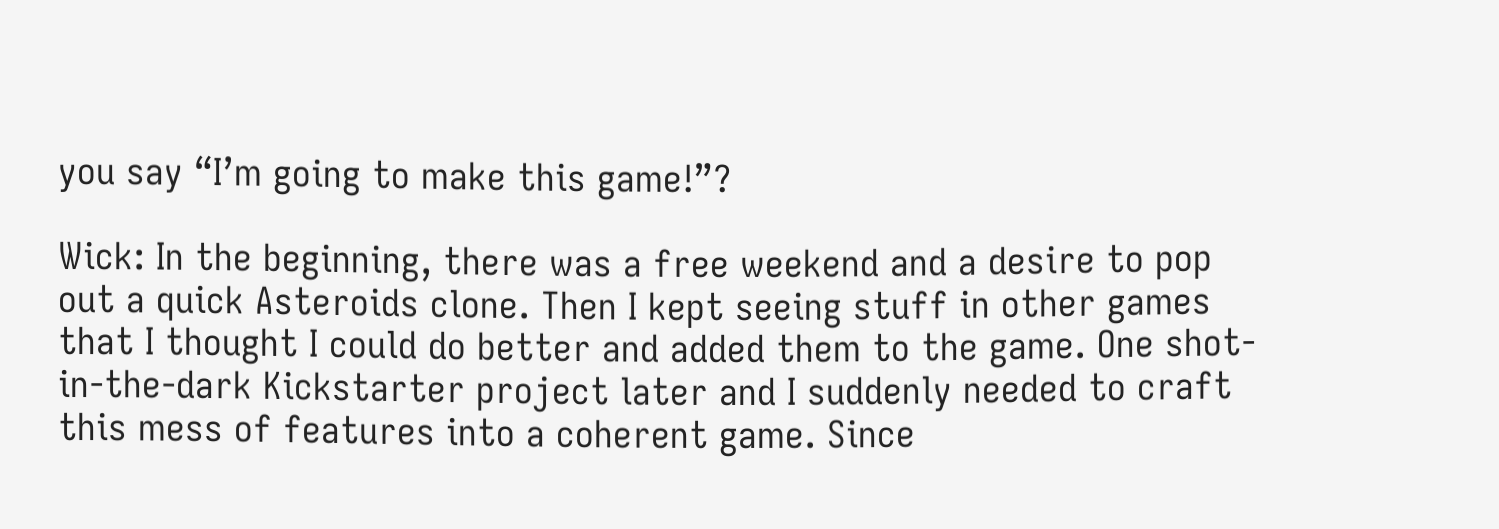you say “I’m going to make this game!”?

Wick: In the beginning, there was a free weekend and a desire to pop out a quick Asteroids clone. Then I kept seeing stuff in other games that I thought I could do better and added them to the game. One shot-in-the-dark Kickstarter project later and I suddenly needed to craft this mess of features into a coherent game. Since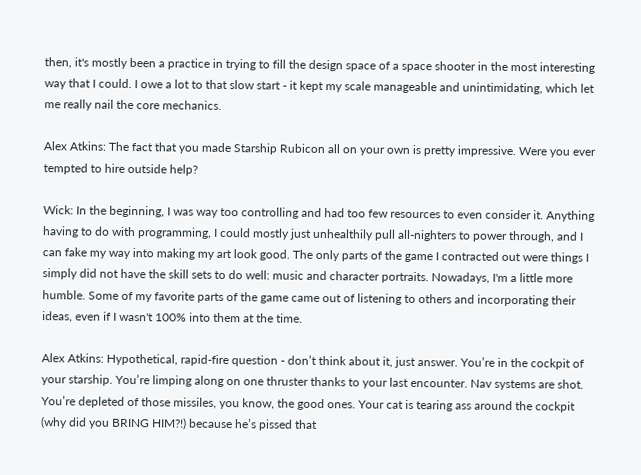then, it's mostly been a practice in trying to fill the design space of a space shooter in the most interesting way that I could. I owe a lot to that slow start - it kept my scale manageable and unintimidating, which let me really nail the core mechanics.

Alex Atkins: The fact that you made Starship Rubicon all on your own is pretty impressive. Were you ever tempted to hire outside help?

Wick: In the beginning, I was way too controlling and had too few resources to even consider it. Anything having to do with programming, I could mostly just unhealthily pull all-nighters to power through, and I can fake my way into making my art look good. The only parts of the game I contracted out were things I simply did not have the skill sets to do well: music and character portraits. Nowadays, I'm a little more humble. Some of my favorite parts of the game came out of listening to others and incorporating their ideas, even if I wasn't 100% into them at the time.

Alex Atkins: Hypothetical, rapid-fire question - don’t think about it, just answer. You’re in the cockpit of your starship. You’re limping along on one thruster thanks to your last encounter. Nav systems are shot. You’re depleted of those missiles, you know, the good ones. Your cat is tearing ass around the cockpit (why did you BRING HIM?!) because he’s pissed that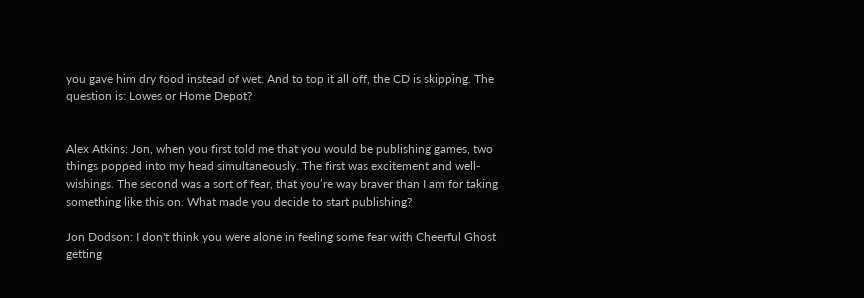you gave him dry food instead of wet. And to top it all off, the CD is skipping. The question is: Lowes or Home Depot?


Alex Atkins: Jon, when you first told me that you would be publishing games, two things popped into my head simultaneously. The first was excitement and well-wishings. The second was a sort of fear, that you’re way braver than I am for taking something like this on. What made you decide to start publishing?

Jon Dodson: I don't think you were alone in feeling some fear with Cheerful Ghost getting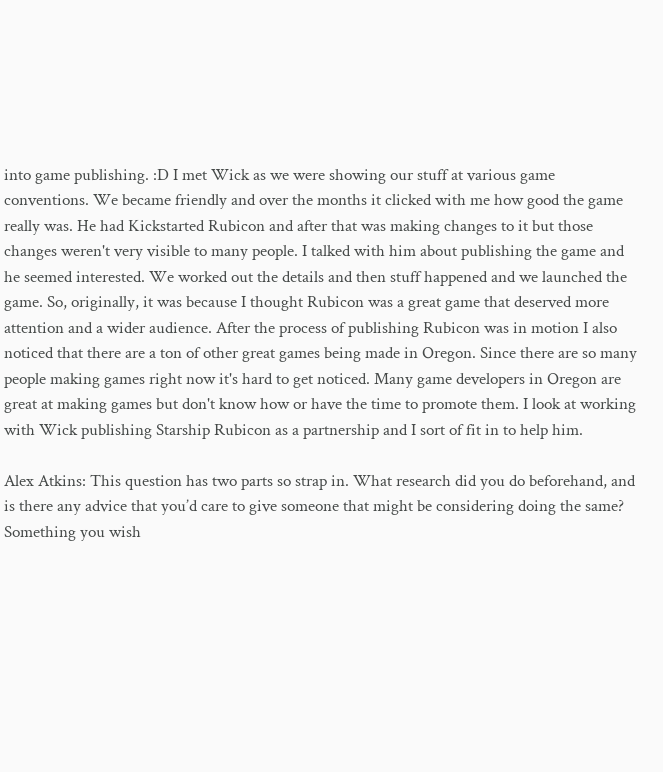into game publishing. :D I met Wick as we were showing our stuff at various game conventions. We became friendly and over the months it clicked with me how good the game really was. He had Kickstarted Rubicon and after that was making changes to it but those changes weren't very visible to many people. I talked with him about publishing the game and he seemed interested. We worked out the details and then stuff happened and we launched the game. So, originally, it was because I thought Rubicon was a great game that deserved more attention and a wider audience. After the process of publishing Rubicon was in motion I also noticed that there are a ton of other great games being made in Oregon. Since there are so many people making games right now it's hard to get noticed. Many game developers in Oregon are great at making games but don't know how or have the time to promote them. I look at working with Wick publishing Starship Rubicon as a partnership and I sort of fit in to help him.

Alex Atkins: This question has two parts so strap in. What research did you do beforehand, and is there any advice that you’d care to give someone that might be considering doing the same? Something you wish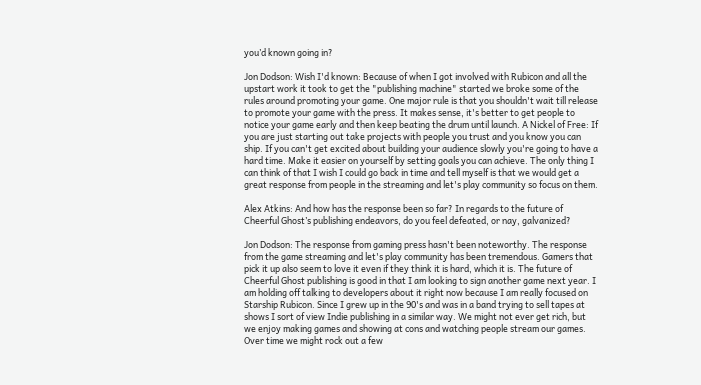you’d known going in?

Jon Dodson: Wish I'd known: Because of when I got involved with Rubicon and all the upstart work it took to get the "publishing machine" started we broke some of the rules around promoting your game. One major rule is that you shouldn't wait till release to promote your game with the press. It makes sense, it's better to get people to notice your game early and then keep beating the drum until launch. A Nickel of Free: If you are just starting out take projects with people you trust and you know you can ship. If you can't get excited about building your audience slowly you're going to have a hard time. Make it easier on yourself by setting goals you can achieve. The only thing I can think of that I wish I could go back in time and tell myself is that we would get a great response from people in the streaming and let's play community so focus on them.

Alex Atkins: And how has the response been so far? In regards to the future of Cheerful Ghost’s publishing endeavors, do you feel defeated, or nay, galvanized?

Jon Dodson: The response from gaming press hasn't been noteworthy. The response from the game streaming and let's play community has been tremendous. Gamers that pick it up also seem to love it even if they think it is hard, which it is. The future of Cheerful Ghost publishing is good in that I am looking to sign another game next year. I am holding off talking to developers about it right now because I am really focused on Starship Rubicon. Since I grew up in the 90's and was in a band trying to sell tapes at shows I sort of view Indie publishing in a similar way. We might not ever get rich, but we enjoy making games and showing at cons and watching people stream our games. Over time we might rock out a few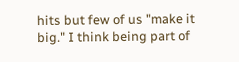hits but few of us "make it big." I think being part of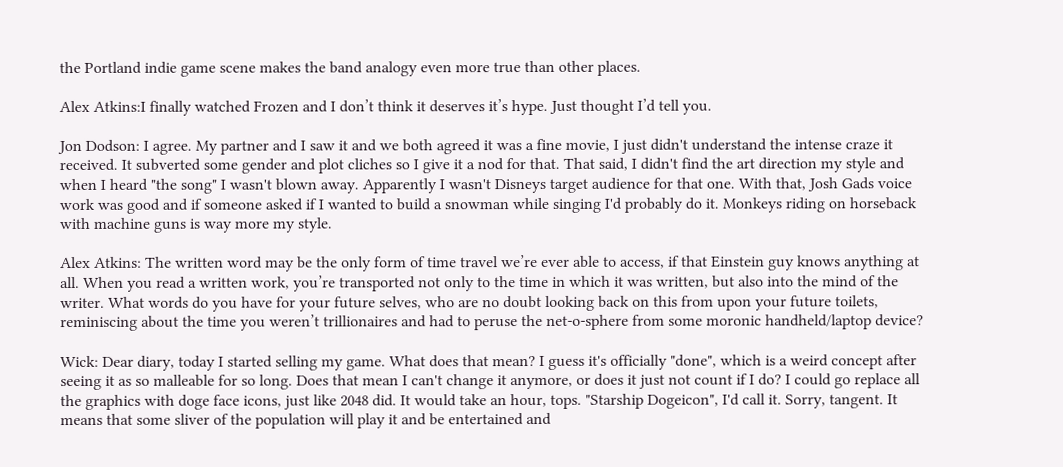the Portland indie game scene makes the band analogy even more true than other places.

Alex Atkins:I finally watched Frozen and I don’t think it deserves it’s hype. Just thought I’d tell you.

Jon Dodson: I agree. My partner and I saw it and we both agreed it was a fine movie, I just didn't understand the intense craze it received. It subverted some gender and plot cliches so I give it a nod for that. That said, I didn't find the art direction my style and when I heard "the song" I wasn't blown away. Apparently I wasn't Disneys target audience for that one. With that, Josh Gads voice work was good and if someone asked if I wanted to build a snowman while singing I'd probably do it. Monkeys riding on horseback with machine guns is way more my style.

Alex Atkins: The written word may be the only form of time travel we’re ever able to access, if that Einstein guy knows anything at all. When you read a written work, you’re transported not only to the time in which it was written, but also into the mind of the writer. What words do you have for your future selves, who are no doubt looking back on this from upon your future toilets, reminiscing about the time you weren’t trillionaires and had to peruse the net-o-sphere from some moronic handheld/laptop device?

Wick: Dear diary, today I started selling my game. What does that mean? I guess it's officially "done", which is a weird concept after seeing it as so malleable for so long. Does that mean I can't change it anymore, or does it just not count if I do? I could go replace all the graphics with doge face icons, just like 2048 did. It would take an hour, tops. "Starship Dogeicon", I'd call it. Sorry, tangent. It means that some sliver of the population will play it and be entertained and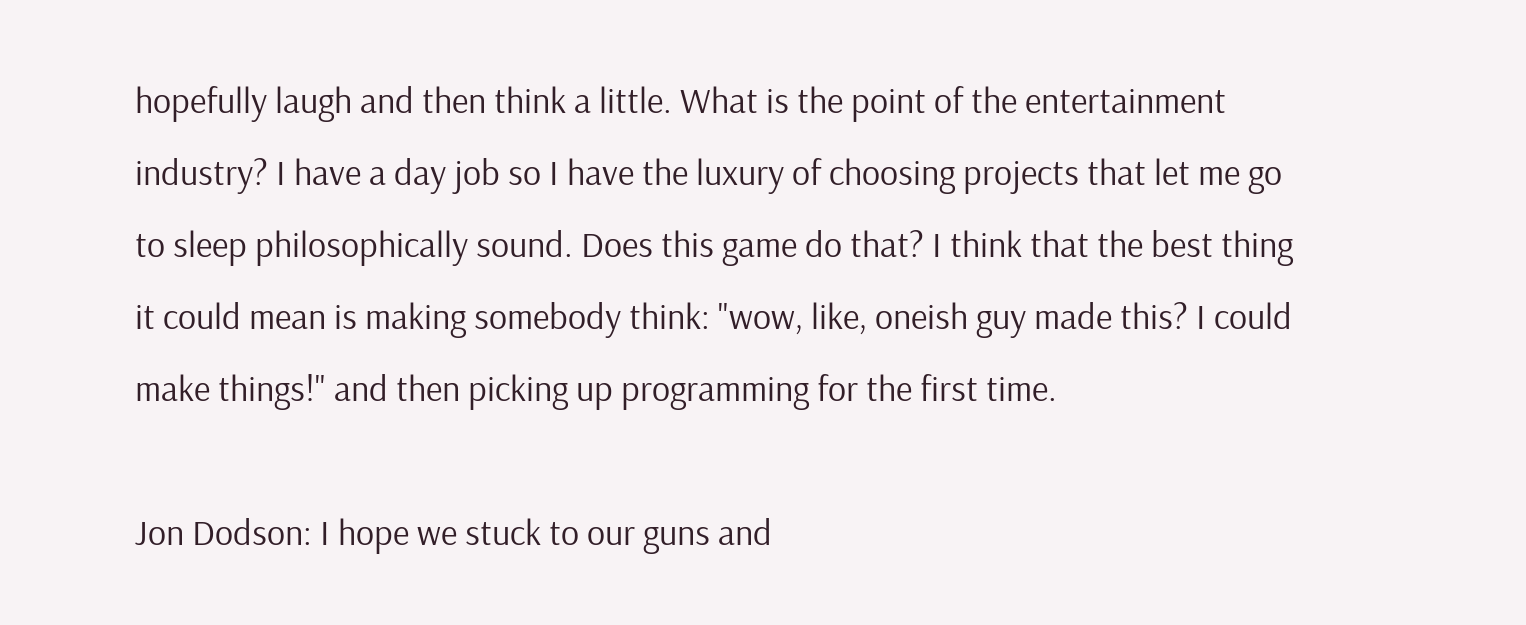hopefully laugh and then think a little. What is the point of the entertainment industry? I have a day job so I have the luxury of choosing projects that let me go to sleep philosophically sound. Does this game do that? I think that the best thing it could mean is making somebody think: "wow, like, oneish guy made this? I could make things!" and then picking up programming for the first time.

Jon Dodson: I hope we stuck to our guns and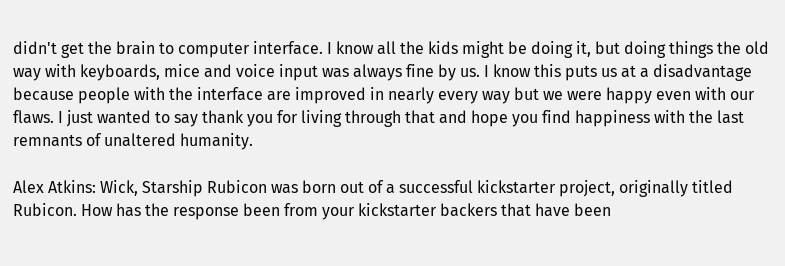didn't get the brain to computer interface. I know all the kids might be doing it, but doing things the old way with keyboards, mice and voice input was always fine by us. I know this puts us at a disadvantage because people with the interface are improved in nearly every way but we were happy even with our flaws. I just wanted to say thank you for living through that and hope you find happiness with the last remnants of unaltered humanity.

Alex Atkins: Wick, Starship Rubicon was born out of a successful kickstarter project, originally titled Rubicon. How has the response been from your kickstarter backers that have been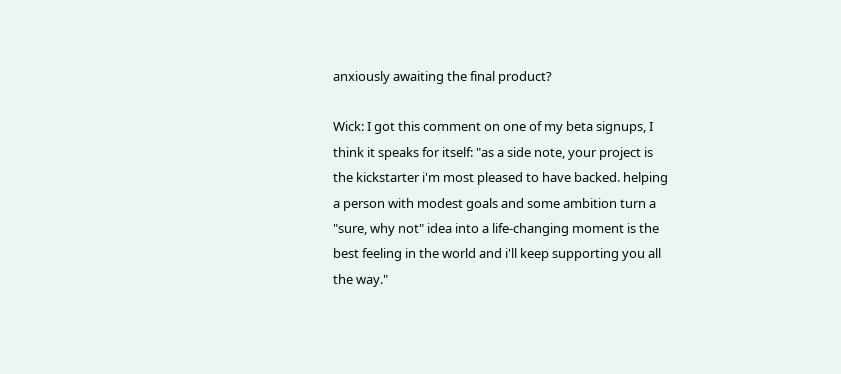anxiously awaiting the final product?

Wick: I got this comment on one of my beta signups, I think it speaks for itself: "as a side note, your project is the kickstarter i'm most pleased to have backed. helping a person with modest goals and some ambition turn a "sure, why not" idea into a life-changing moment is the best feeling in the world and i'll keep supporting you all the way."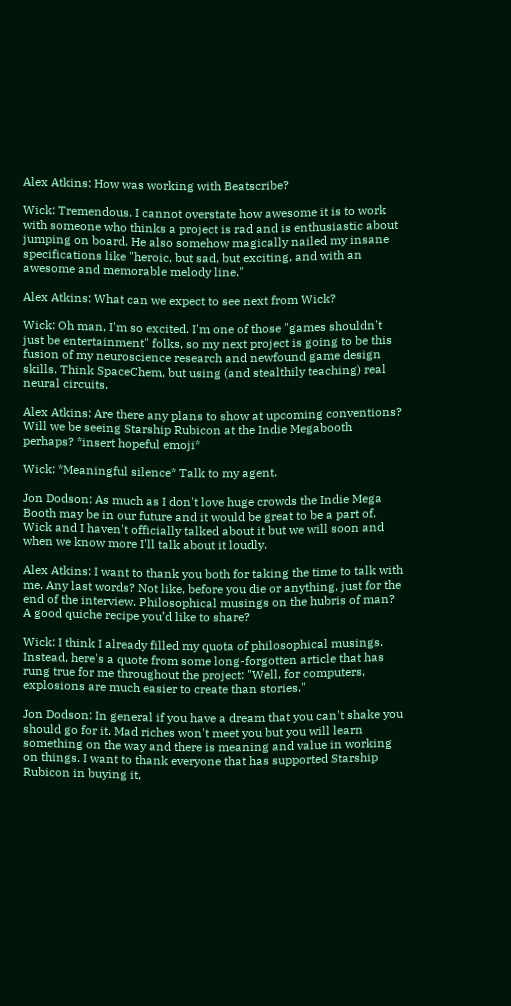Alex Atkins: How was working with Beatscribe?

Wick: Tremendous. I cannot overstate how awesome it is to work with someone who thinks a project is rad and is enthusiastic about jumping on board. He also somehow magically nailed my insane specifications like "heroic, but sad, but exciting, and with an awesome and memorable melody line."

Alex Atkins: What can we expect to see next from Wick?

Wick: Oh man, I'm so excited. I'm one of those "games shouldn't just be entertainment" folks, so my next project is going to be this fusion of my neuroscience research and newfound game design skills. Think SpaceChem, but using (and stealthily teaching) real neural circuits.

Alex Atkins: Are there any plans to show at upcoming conventions? Will we be seeing Starship Rubicon at the Indie Megabooth perhaps? *insert hopeful emoji*

Wick: *Meaningful silence* Talk to my agent.

Jon Dodson: As much as I don't love huge crowds the Indie Mega Booth may be in our future and it would be great to be a part of. Wick and I haven't officially talked about it but we will soon and when we know more I'll talk about it loudly.

Alex Atkins: I want to thank you both for taking the time to talk with me. Any last words? Not like, before you die or anything, just for the end of the interview. Philosophical musings on the hubris of man? A good quiche recipe you’d like to share?

Wick: I think I already filled my quota of philosophical musings. Instead, here's a quote from some long-forgotten article that has rung true for me throughout the project: "Well, for computers, explosions are much easier to create than stories."

Jon Dodson: In general if you have a dream that you can't shake you should go for it. Mad riches won't meet you but you will learn something on the way and there is meaning and value in working on things. I want to thank everyone that has supported Starship Rubicon in buying it,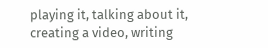playing it, talking about it, creating a video, writing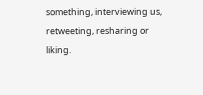something, interviewing us, retweeting, resharing or liking.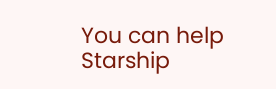You can help Starship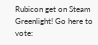Rubicon get on Steam Greenlight! Go here to vote: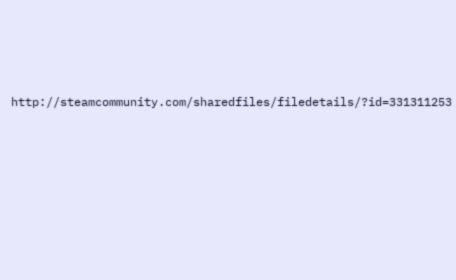http://steamcommunity.com/sharedfiles/filedetails/?id=331311253